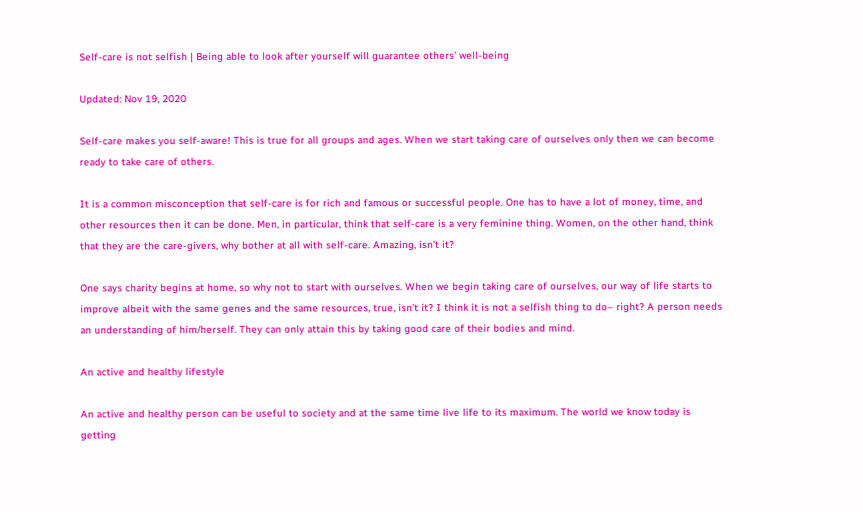Self-care is not selfish | Being able to look after yourself will guarantee others’ well-being

Updated: Nov 19, 2020

Self-care makes you self-aware! This is true for all groups and ages. When we start taking care of ourselves only then we can become ready to take care of others.

It is a common misconception that self-care is for rich and famous or successful people. One has to have a lot of money, time, and other resources then it can be done. Men, in particular, think that self-care is a very feminine thing. Women, on the other hand, think that they are the care-givers, why bother at all with self-care. Amazing, isn’t it?

One says charity begins at home, so why not to start with ourselves. When we begin taking care of ourselves, our way of life starts to improve albeit with the same genes and the same resources, true, isn’t it? I think it is not a selfish thing to do– right? A person needs an understanding of him/herself. They can only attain this by taking good care of their bodies and mind.

An active and healthy lifestyle

An active and healthy person can be useful to society and at the same time live life to its maximum. The world we know today is getting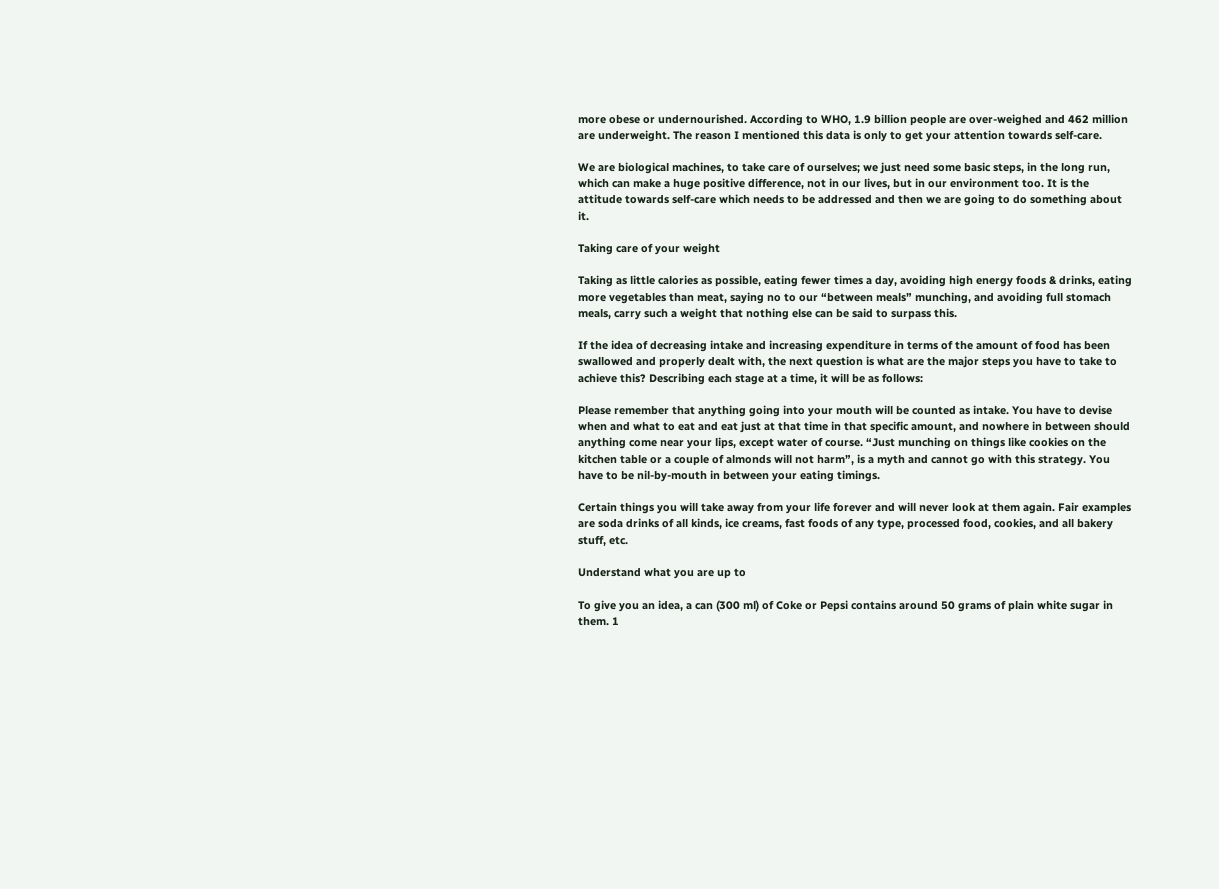more obese or undernourished. According to WHO, 1.9 billion people are over-weighed and 462 million are underweight. The reason I mentioned this data is only to get your attention towards self-care.

We are biological machines, to take care of ourselves; we just need some basic steps, in the long run, which can make a huge positive difference, not in our lives, but in our environment too. It is the attitude towards self-care which needs to be addressed and then we are going to do something about it.

Taking care of your weight

Taking as little calories as possible, eating fewer times a day, avoiding high energy foods & drinks, eating more vegetables than meat, saying no to our “between meals” munching, and avoiding full stomach meals, carry such a weight that nothing else can be said to surpass this.

If the idea of decreasing intake and increasing expenditure in terms of the amount of food has been swallowed and properly dealt with, the next question is what are the major steps you have to take to achieve this? Describing each stage at a time, it will be as follows:

Please remember that anything going into your mouth will be counted as intake. You have to devise when and what to eat and eat just at that time in that specific amount, and nowhere in between should anything come near your lips, except water of course. “Just munching on things like cookies on the kitchen table or a couple of almonds will not harm”, is a myth and cannot go with this strategy. You have to be nil-by-mouth in between your eating timings.

Certain things you will take away from your life forever and will never look at them again. Fair examples are soda drinks of all kinds, ice creams, fast foods of any type, processed food, cookies, and all bakery stuff, etc.

Understand what you are up to

To give you an idea, a can (300 ml) of Coke or Pepsi contains around 50 grams of plain white sugar in them. 1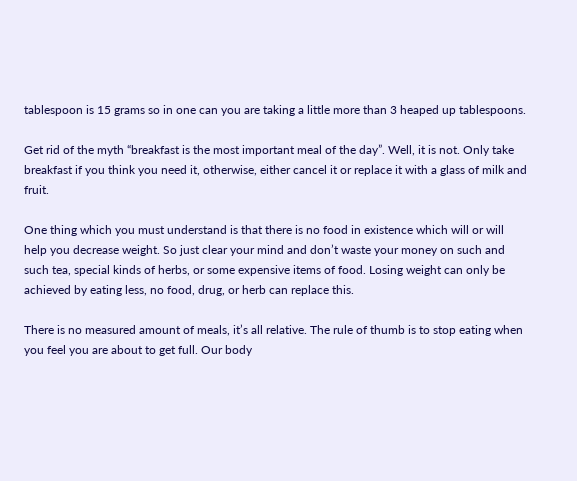tablespoon is 15 grams so in one can you are taking a little more than 3 heaped up tablespoons.

Get rid of the myth “breakfast is the most important meal of the day”. Well, it is not. Only take breakfast if you think you need it, otherwise, either cancel it or replace it with a glass of milk and fruit.

One thing which you must understand is that there is no food in existence which will or will help you decrease weight. So just clear your mind and don’t waste your money on such and such tea, special kinds of herbs, or some expensive items of food. Losing weight can only be achieved by eating less, no food, drug, or herb can replace this.

There is no measured amount of meals, it’s all relative. The rule of thumb is to stop eating when you feel you are about to get full. Our body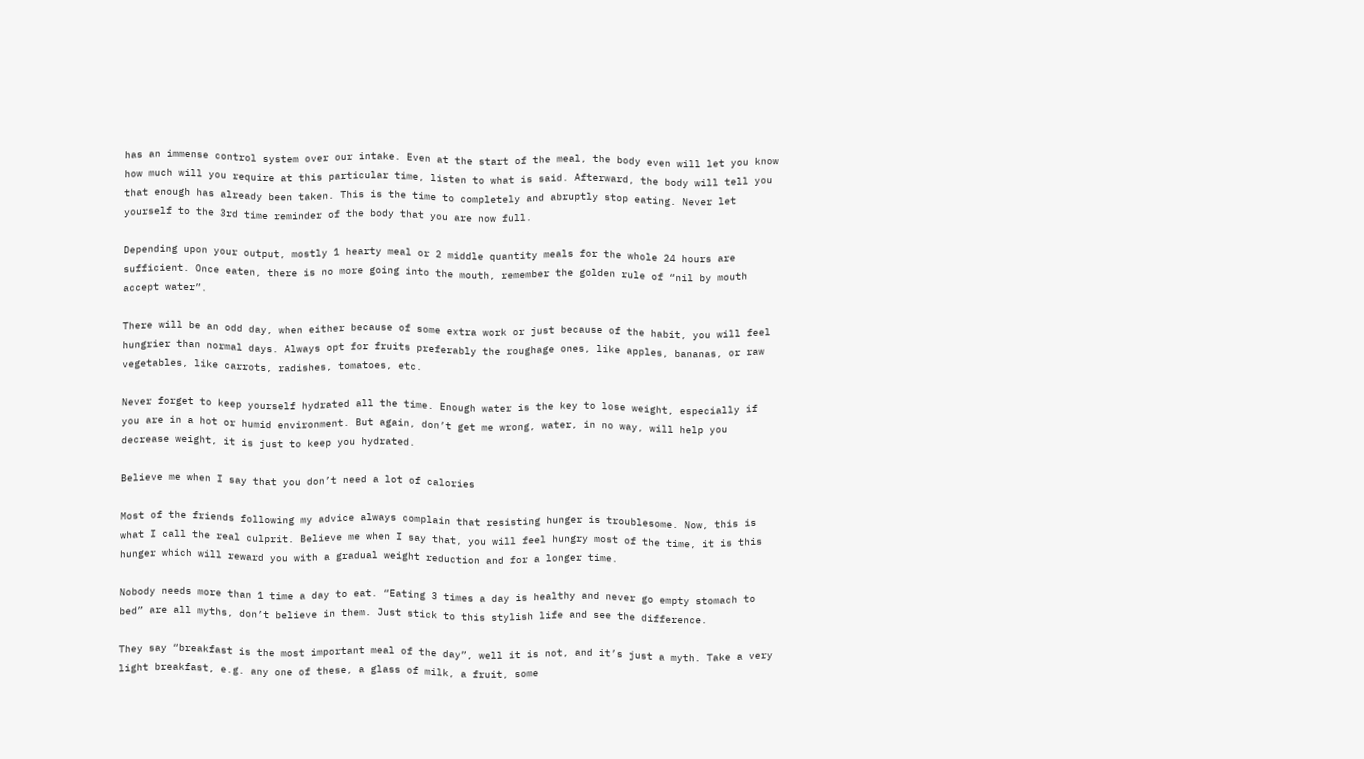has an immense control system over our intake. Even at the start of the meal, the body even will let you know how much will you require at this particular time, listen to what is said. Afterward, the body will tell you that enough has already been taken. This is the time to completely and abruptly stop eating. Never let yourself to the 3rd time reminder of the body that you are now full.

Depending upon your output, mostly 1 hearty meal or 2 middle quantity meals for the whole 24 hours are sufficient. Once eaten, there is no more going into the mouth, remember the golden rule of “nil by mouth accept water”.

There will be an odd day, when either because of some extra work or just because of the habit, you will feel hungrier than normal days. Always opt for fruits preferably the roughage ones, like apples, bananas, or raw vegetables, like carrots, radishes, tomatoes, etc.

Never forget to keep yourself hydrated all the time. Enough water is the key to lose weight, especially if you are in a hot or humid environment. But again, don’t get me wrong, water, in no way, will help you decrease weight, it is just to keep you hydrated.

Believe me when I say that you don’t need a lot of calories

Most of the friends following my advice always complain that resisting hunger is troublesome. Now, this is what I call the real culprit. Believe me when I say that, you will feel hungry most of the time, it is this hunger which will reward you with a gradual weight reduction and for a longer time.

Nobody needs more than 1 time a day to eat. “Eating 3 times a day is healthy and never go empty stomach to bed” are all myths, don’t believe in them. Just stick to this stylish life and see the difference.

They say “breakfast is the most important meal of the day”, well it is not, and it’s just a myth. Take a very light breakfast, e.g. any one of these, a glass of milk, a fruit, some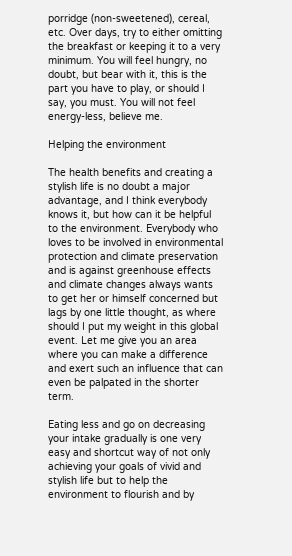porridge (non-sweetened), cereal, etc. Over days, try to either omitting the breakfast or keeping it to a very minimum. You will feel hungry, no doubt, but bear with it, this is the part you have to play, or should I say, you must. You will not feel energy-less, believe me.

Helping the environment

The health benefits and creating a stylish life is no doubt a major advantage, and I think everybody knows it, but how can it be helpful to the environment. Everybody who loves to be involved in environmental protection and climate preservation and is against greenhouse effects and climate changes always wants to get her or himself concerned but lags by one little thought, as where should I put my weight in this global event. Let me give you an area where you can make a difference and exert such an influence that can even be palpated in the shorter term.

Eating less and go on decreasing your intake gradually is one very easy and shortcut way of not only achieving your goals of vivid and stylish life but to help the environment to flourish and by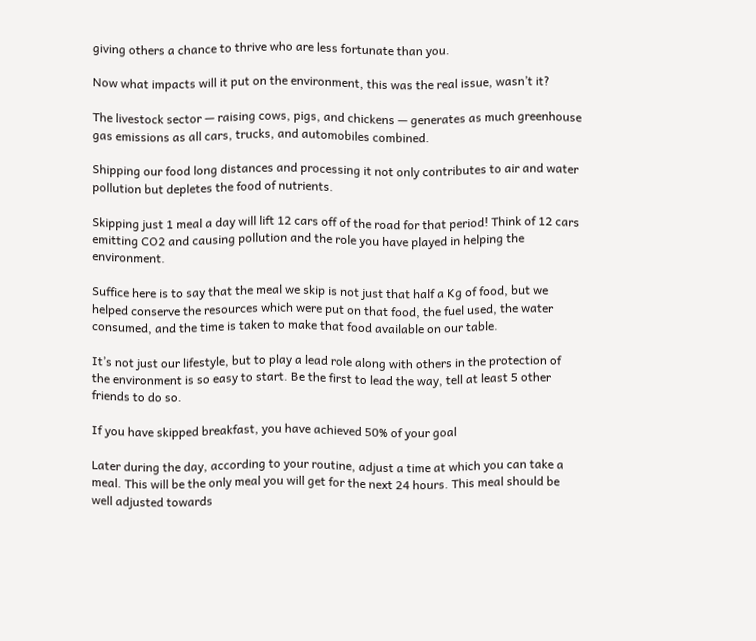giving others a chance to thrive who are less fortunate than you.

Now what impacts will it put on the environment, this was the real issue, wasn’t it?

The livestock sector — raising cows, pigs, and chickens — generates as much greenhouse gas emissions as all cars, trucks, and automobiles combined.

Shipping our food long distances and processing it not only contributes to air and water pollution but depletes the food of nutrients.

Skipping just 1 meal a day will lift 12 cars off of the road for that period! Think of 12 cars emitting CO2 and causing pollution and the role you have played in helping the environment.

Suffice here is to say that the meal we skip is not just that half a Kg of food, but we helped conserve the resources which were put on that food, the fuel used, the water consumed, and the time is taken to make that food available on our table.

It’s not just our lifestyle, but to play a lead role along with others in the protection of the environment is so easy to start. Be the first to lead the way, tell at least 5 other friends to do so.

If you have skipped breakfast, you have achieved 50% of your goal

Later during the day, according to your routine, adjust a time at which you can take a meal. This will be the only meal you will get for the next 24 hours. This meal should be well adjusted towards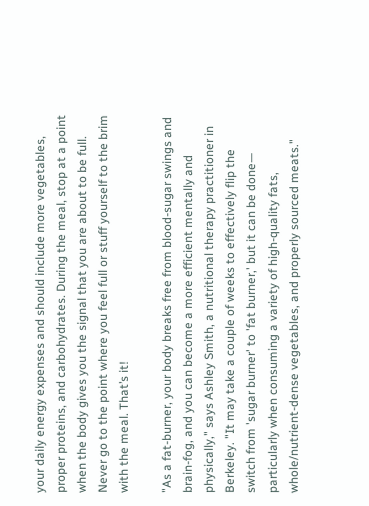your daily energy expenses and should include more vegetables, proper proteins, and carbohydrates. During the meal, stop at a point when the body gives you the signal that you are about to be full. Never go to the point where you feel full or stuff yourself to the brim with the meal. That’s it!

"As a fat-burner, your body breaks free from blood-sugar swings and brain-fog, and you can become a more efficient mentally and physically," says Ashley Smith, a nutritional therapy practitioner in Berkeley. "It may take a couple of weeks to effectively flip the switch from 'sugar burner' to 'fat burner,' but it can be done— particularly when consuming a variety of high-quality fats, whole/nutrient-dense vegetables, and properly sourced meats."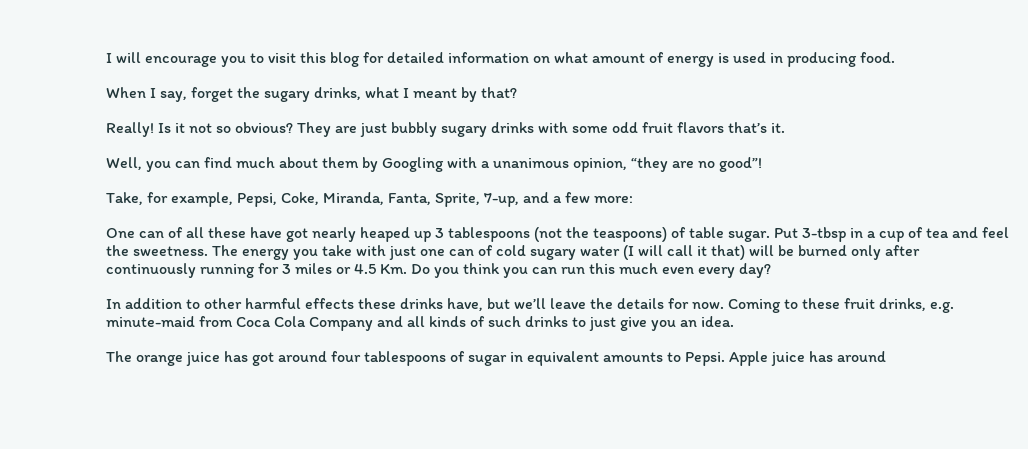I will encourage you to visit this blog for detailed information on what amount of energy is used in producing food.

When I say, forget the sugary drinks, what I meant by that?

Really! Is it not so obvious? They are just bubbly sugary drinks with some odd fruit flavors that’s it.

Well, you can find much about them by Googling with a unanimous opinion, “they are no good”!

Take, for example, Pepsi, Coke, Miranda, Fanta, Sprite, 7-up, and a few more:

One can of all these have got nearly heaped up 3 tablespoons (not the teaspoons) of table sugar. Put 3-tbsp in a cup of tea and feel the sweetness. The energy you take with just one can of cold sugary water (I will call it that) will be burned only after continuously running for 3 miles or 4.5 Km. Do you think you can run this much even every day?

In addition to other harmful effects these drinks have, but we’ll leave the details for now. Coming to these fruit drinks, e.g. minute-maid from Coca Cola Company and all kinds of such drinks to just give you an idea.

The orange juice has got around four tablespoons of sugar in equivalent amounts to Pepsi. Apple juice has around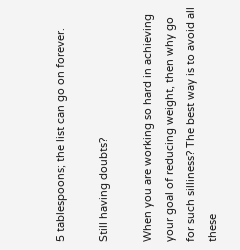5 tablespoons; the list can go on forever.

Still having doubts?

When you are working so hard in achieving your goal of reducing weight, then why go for such silliness? The best way is to avoid all these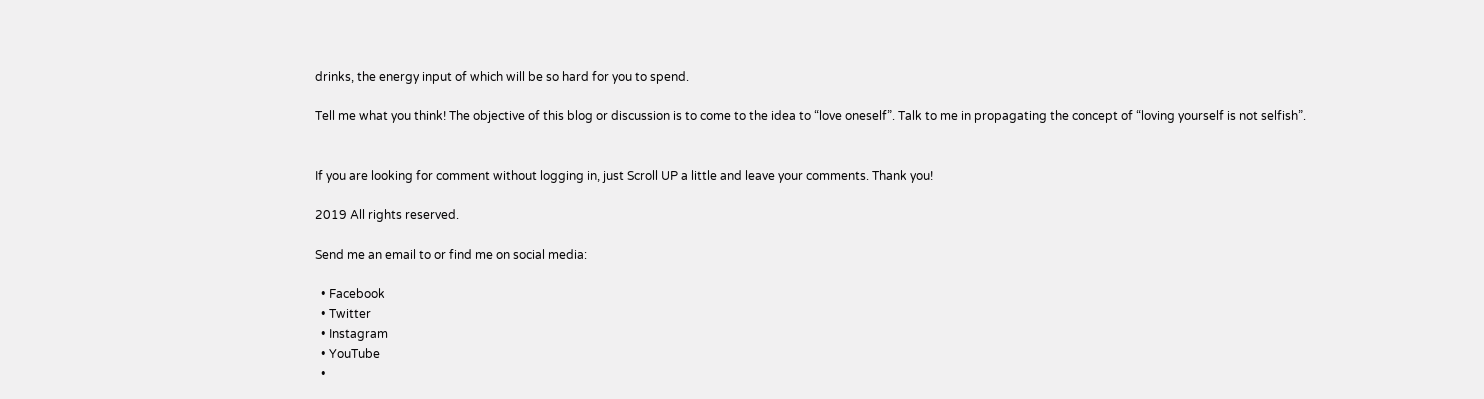drinks, the energy input of which will be so hard for you to spend.

Tell me what you think! The objective of this blog or discussion is to come to the idea to “love oneself”. Talk to me in propagating the concept of “loving yourself is not selfish”.


If you are looking for comment without logging in, just Scroll UP a little and leave your comments. Thank you!

2019 All rights reserved.

Send me an email to or find me on social media:

  • Facebook
  • Twitter
  • Instagram
  • YouTube
  •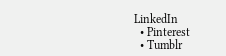LinkedIn
  • Pinterest
  • Tumblr